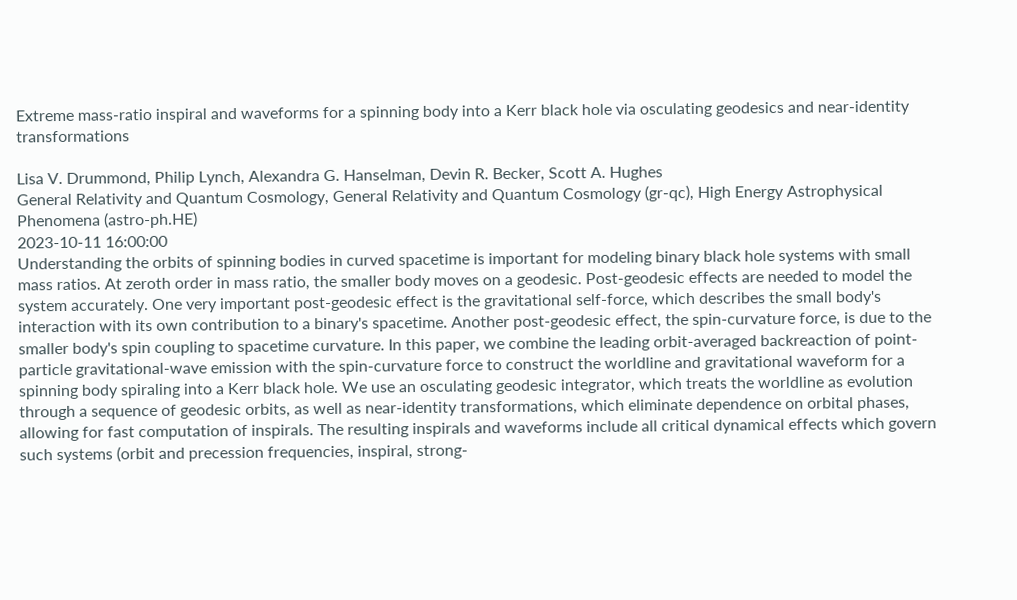Extreme mass-ratio inspiral and waveforms for a spinning body into a Kerr black hole via osculating geodesics and near-identity transformations

Lisa V. Drummond, Philip Lynch, Alexandra G. Hanselman, Devin R. Becker, Scott A. Hughes
General Relativity and Quantum Cosmology, General Relativity and Quantum Cosmology (gr-qc), High Energy Astrophysical Phenomena (astro-ph.HE)
2023-10-11 16:00:00
Understanding the orbits of spinning bodies in curved spacetime is important for modeling binary black hole systems with small mass ratios. At zeroth order in mass ratio, the smaller body moves on a geodesic. Post-geodesic effects are needed to model the system accurately. One very important post-geodesic effect is the gravitational self-force, which describes the small body's interaction with its own contribution to a binary's spacetime. Another post-geodesic effect, the spin-curvature force, is due to the smaller body's spin coupling to spacetime curvature. In this paper, we combine the leading orbit-averaged backreaction of point-particle gravitational-wave emission with the spin-curvature force to construct the worldline and gravitational waveform for a spinning body spiraling into a Kerr black hole. We use an osculating geodesic integrator, which treats the worldline as evolution through a sequence of geodesic orbits, as well as near-identity transformations, which eliminate dependence on orbital phases, allowing for fast computation of inspirals. The resulting inspirals and waveforms include all critical dynamical effects which govern such systems (orbit and precession frequencies, inspiral, strong-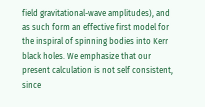field gravitational-wave amplitudes), and as such form an effective first model for the inspiral of spinning bodies into Kerr black holes. We emphasize that our present calculation is not self consistent, since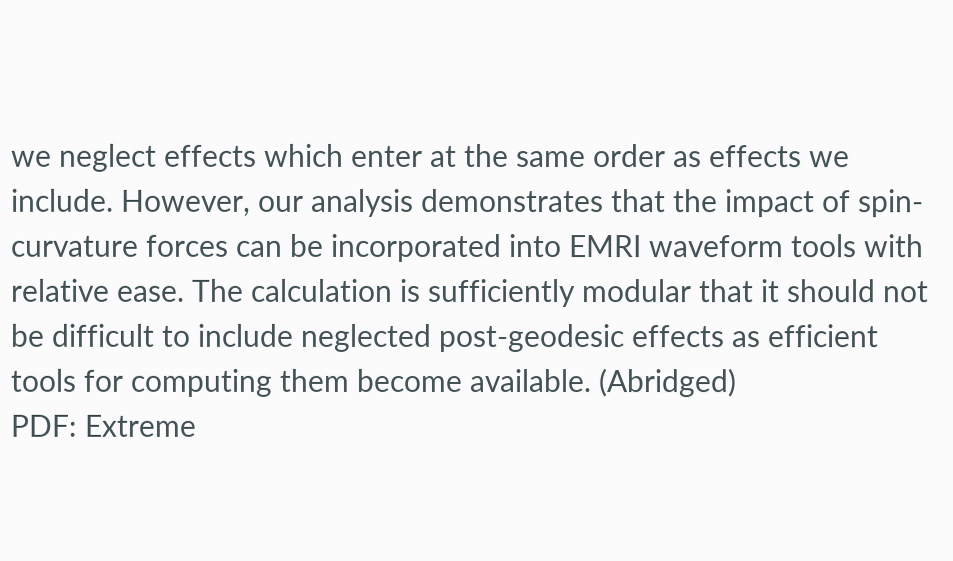we neglect effects which enter at the same order as effects we include. However, our analysis demonstrates that the impact of spin-curvature forces can be incorporated into EMRI waveform tools with relative ease. The calculation is sufficiently modular that it should not be difficult to include neglected post-geodesic effects as efficient tools for computing them become available. (Abridged)
PDF: Extreme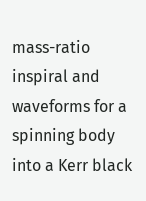mass-ratio inspiral and waveforms for a spinning body into a Kerr black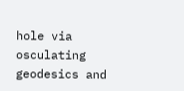hole via osculating geodesics and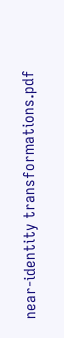near-identity transformations.pdf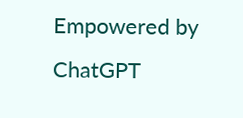Empowered by ChatGPT